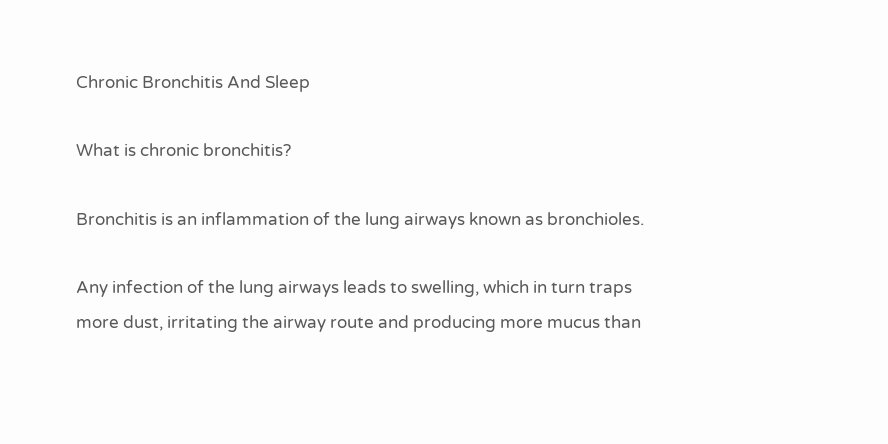Chronic Bronchitis And Sleep

What is chronic bronchitis?

Bronchitis is an inflammation of the lung airways known as bronchioles.

Any infection of the lung airways leads to swelling, which in turn traps more dust, irritating the airway route and producing more mucus than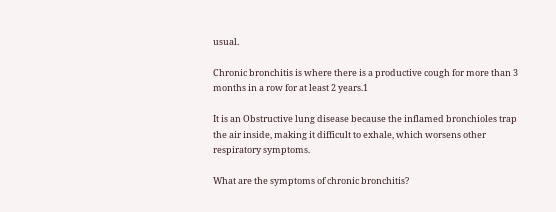usual.

Chronic bronchitis is where there is a productive cough for more than 3 months in a row for at least 2 years.1

It is an Obstructive lung disease because the inflamed bronchioles trap the air inside, making it difficult to exhale, which worsens other respiratory symptoms.

What are the symptoms of chronic bronchitis?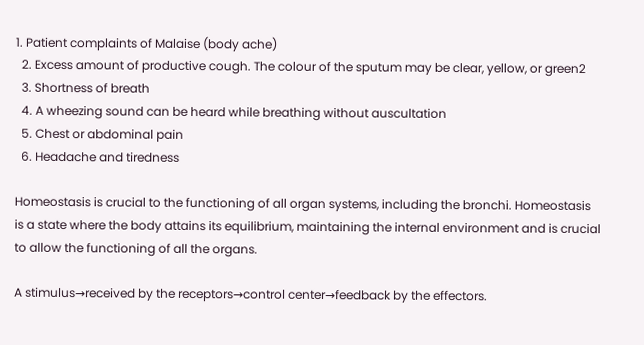1. Patient complaints of Malaise (body ache)
  2. Excess amount of productive cough. The colour of the sputum may be clear, yellow, or green2
  3. Shortness of breath
  4. A wheezing sound can be heard while breathing without auscultation
  5. Chest or abdominal pain
  6. Headache and tiredness

Homeostasis is crucial to the functioning of all organ systems, including the bronchi. Homeostasis is a state where the body attains its equilibrium, maintaining the internal environment and is crucial to allow the functioning of all the organs.

A stimulus→received by the receptors→control center→feedback by the effectors.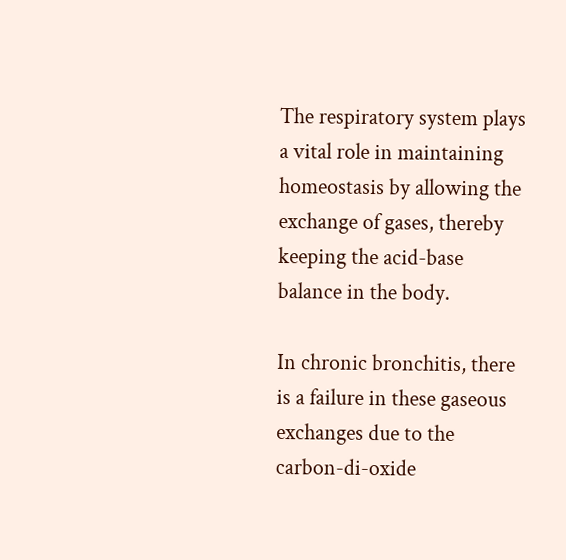The respiratory system plays a vital role in maintaining homeostasis by allowing the exchange of gases, thereby keeping the acid-base balance in the body.

In chronic bronchitis, there is a failure in these gaseous exchanges due to the carbon-di-oxide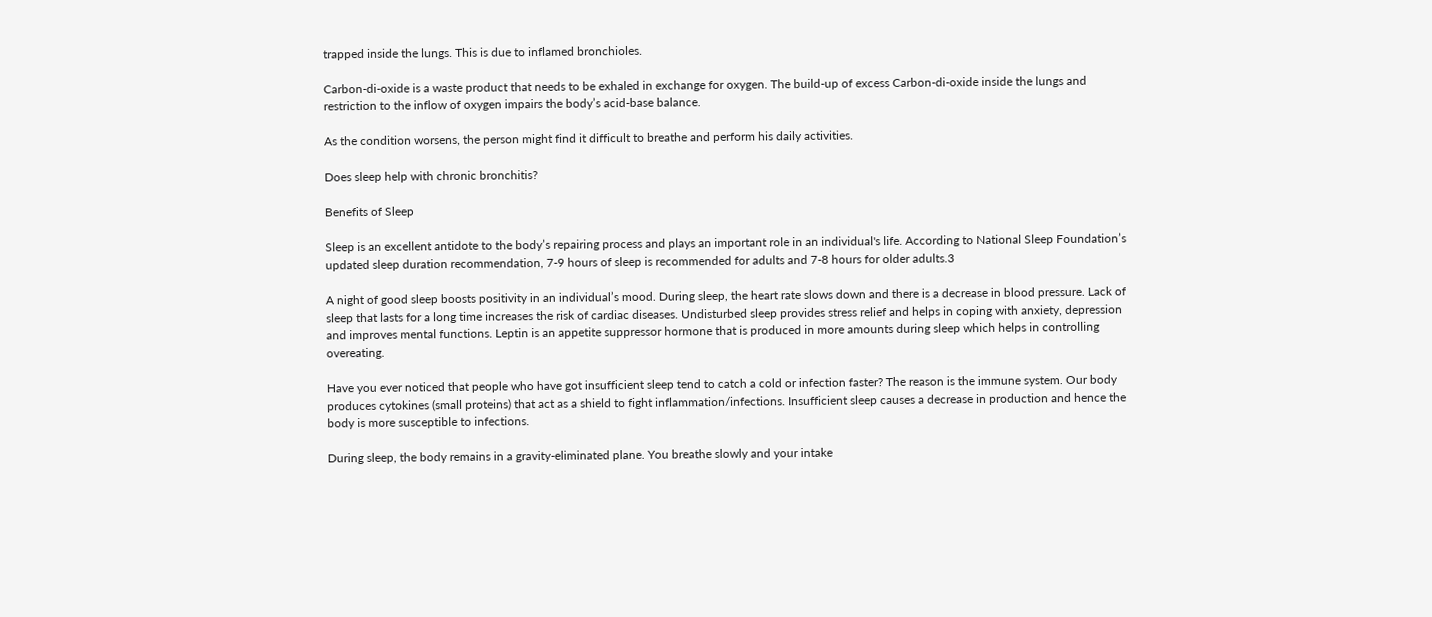trapped inside the lungs. This is due to inflamed bronchioles.

Carbon-di-oxide is a waste product that needs to be exhaled in exchange for oxygen. The build-up of excess Carbon-di-oxide inside the lungs and restriction to the inflow of oxygen impairs the body’s acid-base balance.

As the condition worsens, the person might find it difficult to breathe and perform his daily activities.

Does sleep help with chronic bronchitis?

Benefits of Sleep

Sleep is an excellent antidote to the body’s repairing process and plays an important role in an individual's life. According to National Sleep Foundation’s updated sleep duration recommendation, 7-9 hours of sleep is recommended for adults and 7-8 hours for older adults.3

A night of good sleep boosts positivity in an individual’s mood. During sleep, the heart rate slows down and there is a decrease in blood pressure. Lack of sleep that lasts for a long time increases the risk of cardiac diseases. Undisturbed sleep provides stress relief and helps in coping with anxiety, depression and improves mental functions. Leptin is an appetite suppressor hormone that is produced in more amounts during sleep which helps in controlling overeating.

Have you ever noticed that people who have got insufficient sleep tend to catch a cold or infection faster? The reason is the immune system. Our body produces cytokines (small proteins) that act as a shield to fight inflammation/infections. Insufficient sleep causes a decrease in production and hence the body is more susceptible to infections.

During sleep, the body remains in a gravity-eliminated plane. You breathe slowly and your intake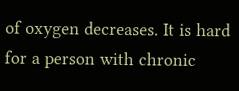of oxygen decreases. It is hard for a person with chronic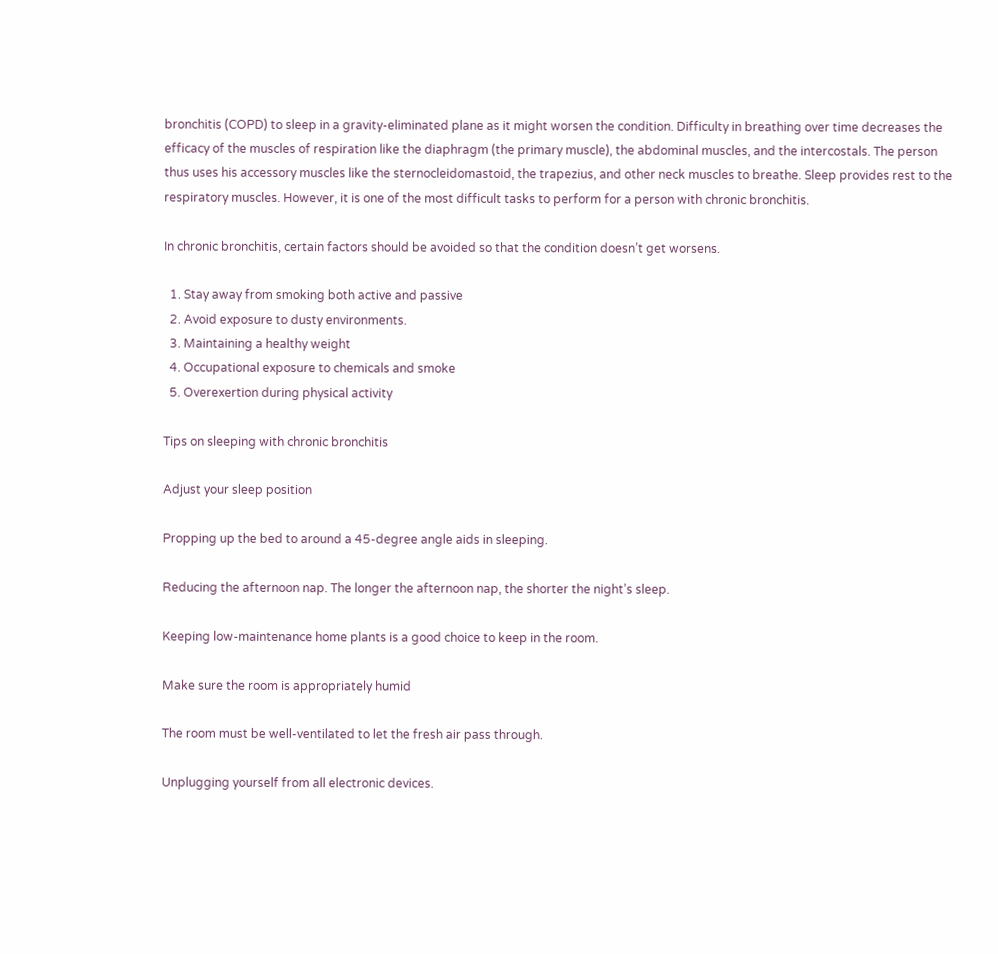bronchitis (COPD) to sleep in a gravity-eliminated plane as it might worsen the condition. Difficulty in breathing over time decreases the efficacy of the muscles of respiration like the diaphragm (the primary muscle), the abdominal muscles, and the intercostals. The person thus uses his accessory muscles like the sternocleidomastoid, the trapezius, and other neck muscles to breathe. Sleep provides rest to the respiratory muscles. However, it is one of the most difficult tasks to perform for a person with chronic bronchitis.

In chronic bronchitis, certain factors should be avoided so that the condition doesn’t get worsens.

  1. Stay away from smoking both active and passive
  2. Avoid exposure to dusty environments.
  3. Maintaining a healthy weight
  4. Occupational exposure to chemicals and smoke
  5. Overexertion during physical activity

Tips on sleeping with chronic bronchitis

Adjust your sleep position

Propping up the bed to around a 45-degree angle aids in sleeping.

Reducing the afternoon nap. The longer the afternoon nap, the shorter the night’s sleep.

Keeping low-maintenance home plants is a good choice to keep in the room.

Make sure the room is appropriately humid

The room must be well-ventilated to let the fresh air pass through.

Unplugging yourself from all electronic devices.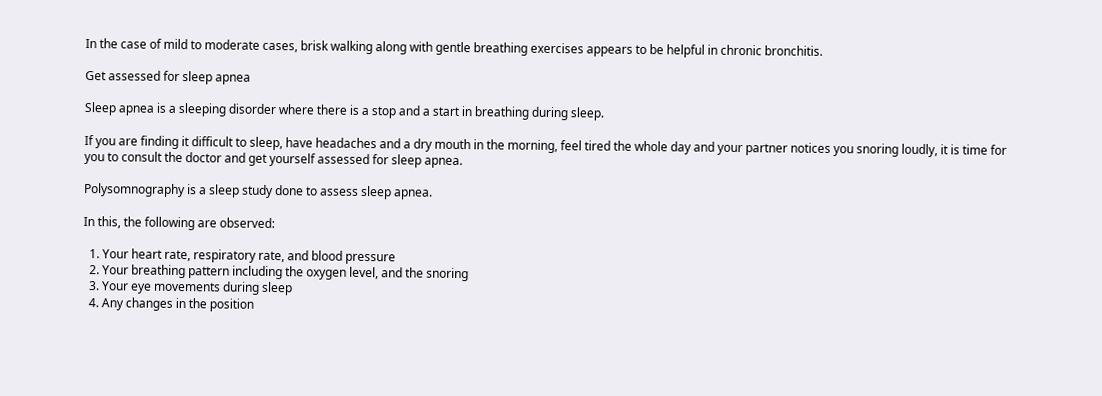In the case of mild to moderate cases, brisk walking along with gentle breathing exercises appears to be helpful in chronic bronchitis.

Get assessed for sleep apnea

Sleep apnea is a sleeping disorder where there is a stop and a start in breathing during sleep.

If you are finding it difficult to sleep, have headaches and a dry mouth in the morning, feel tired the whole day and your partner notices you snoring loudly, it is time for you to consult the doctor and get yourself assessed for sleep apnea.

Polysomnography is a sleep study done to assess sleep apnea.

In this, the following are observed:

  1. Your heart rate, respiratory rate, and blood pressure
  2. Your breathing pattern including the oxygen level, and the snoring
  3. Your eye movements during sleep
  4. Any changes in the position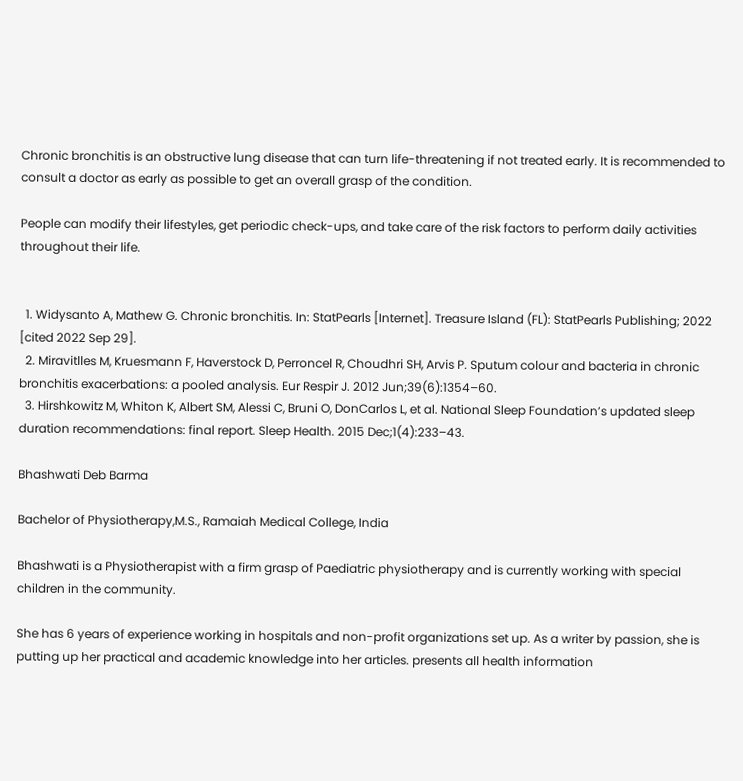Chronic bronchitis is an obstructive lung disease that can turn life-threatening if not treated early. It is recommended to consult a doctor as early as possible to get an overall grasp of the condition.

People can modify their lifestyles, get periodic check-ups, and take care of the risk factors to perform daily activities throughout their life.


  1. Widysanto A, Mathew G. Chronic bronchitis. In: StatPearls [Internet]. Treasure Island (FL): StatPearls Publishing; 2022 [cited 2022 Sep 29].
  2. Miravitlles M, Kruesmann F, Haverstock D, Perroncel R, Choudhri SH, Arvis P. Sputum colour and bacteria in chronic bronchitis exacerbations: a pooled analysis. Eur Respir J. 2012 Jun;39(6):1354–60.
  3. Hirshkowitz M, Whiton K, Albert SM, Alessi C, Bruni O, DonCarlos L, et al. National Sleep Foundation’s updated sleep duration recommendations: final report. Sleep Health. 2015 Dec;1(4):233–43.

Bhashwati Deb Barma

Bachelor of Physiotherapy,M.S., Ramaiah Medical College, India

Bhashwati is a Physiotherapist with a firm grasp of Paediatric physiotherapy and is currently working with special children in the community.

She has 6 years of experience working in hospitals and non-profit organizations set up. As a writer by passion, she is putting up her practical and academic knowledge into her articles. presents all health information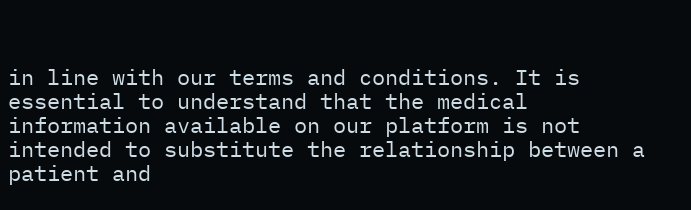in line with our terms and conditions. It is essential to understand that the medical information available on our platform is not intended to substitute the relationship between a patient and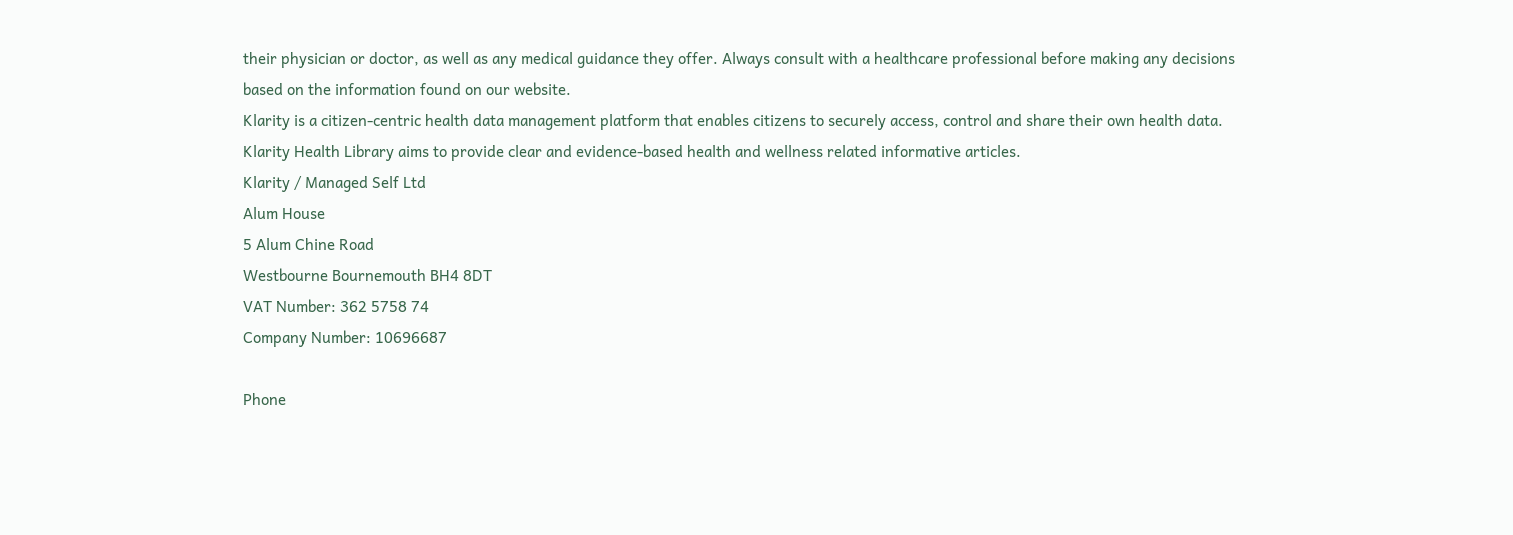their physician or doctor, as well as any medical guidance they offer. Always consult with a healthcare professional before making any decisions based on the information found on our website.
Klarity is a citizen-centric health data management platform that enables citizens to securely access, control and share their own health data. Klarity Health Library aims to provide clear and evidence-based health and wellness related informative articles.
Klarity / Managed Self Ltd
Alum House
5 Alum Chine Road
Westbourne Bournemouth BH4 8DT
VAT Number: 362 5758 74
Company Number: 10696687

Phone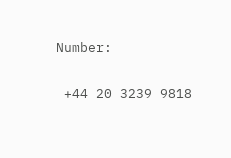Number:

 +44 20 3239 9818